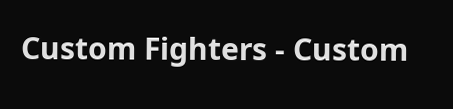Custom Fighters - Custom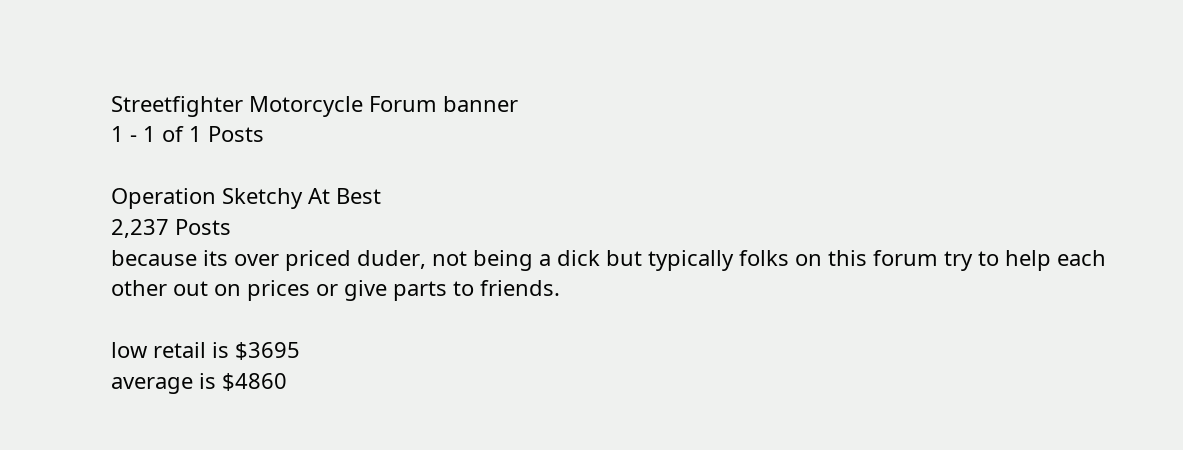Streetfighter Motorcycle Forum banner
1 - 1 of 1 Posts

Operation Sketchy At Best
2,237 Posts
because its over priced duder, not being a dick but typically folks on this forum try to help each other out on prices or give parts to friends.

low retail is $3695
average is $4860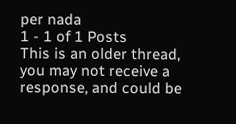per nada
1 - 1 of 1 Posts
This is an older thread, you may not receive a response, and could be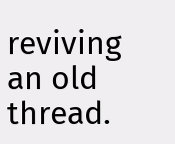reviving an old thread.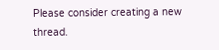Please consider creating a new thread.